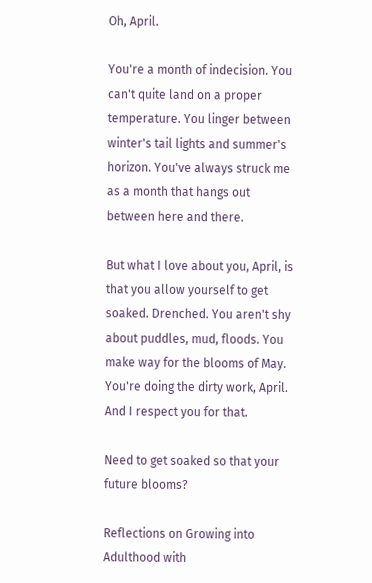Oh, April.

You're a month of indecision. You can't quite land on a proper temperature. You linger between winter's tail lights and summer's horizon. You've always struck me as a month that hangs out between here and there.

But what I love about you, April, is that you allow yourself to get soaked. Drenched. You aren't shy about puddles, mud, floods. You make way for the blooms of May. You're doing the dirty work, April. And I respect you for that.

Need to get soaked so that your future blooms?

Reflections on Growing into Adulthood with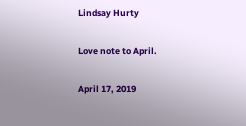Lindsay Hurty

Love note to April.

April 17, 2019